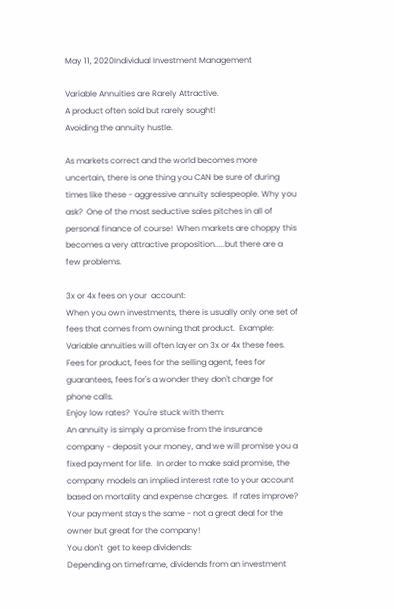May 11, 2020Individual Investment Management

Variable Annuities are Rarely Attractive.
A product often sold but rarely sought!
Avoiding the annuity hustle.

As markets correct and the world becomes more uncertain, there is one thing you CAN be sure of during times like these - aggressive annuity salespeople. Why you ask?  One of the most seductive sales pitches in all of personal finance of course!  When markets are choppy this becomes a very attractive proposition.....but there are a few problems.

3x or 4x fees on your  account:
When you own investments, there is usually only one set of fees that comes from owning that product.  Example:  Variable annuities will often layer on 3x or 4x these fees.  Fees for product, fees for the selling agent, fees for guarantees, fees for's a wonder they don't charge for phone calls.
Enjoy low rates?  You're stuck with them:
An annuity is simply a promise from the insurance company - deposit your money, and we will promise you a fixed payment for life.  In order to make said promise, the company models an implied interest rate to your account based on mortality and expense charges.  If rates improve?  Your payment stays the same - not a great deal for the owner but great for the company!
You don't  get to keep dividends:
Depending on timeframe, dividends from an investment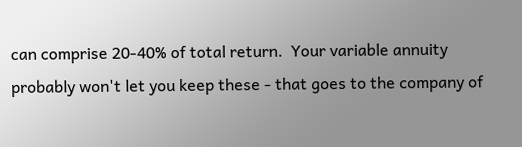can comprise 20-40% of total return.  Your variable annuity probably won't let you keep these - that goes to the company of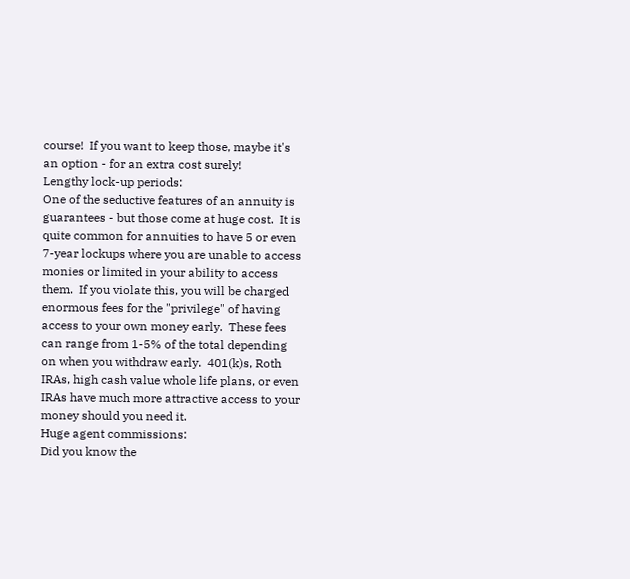course!  If you want to keep those, maybe it's an option - for an extra cost surely!
Lengthy lock-up periods:
One of the seductive features of an annuity is guarantees - but those come at huge cost.  It is quite common for annuities to have 5 or even 7-year lockups where you are unable to access monies or limited in your ability to access them.  If you violate this, you will be charged enormous fees for the "privilege" of having access to your own money early.  These fees can range from 1-5% of the total depending on when you withdraw early.  401(k)s, Roth IRAs, high cash value whole life plans, or even IRAs have much more attractive access to your money should you need it.
Huge agent commissions:
Did you know the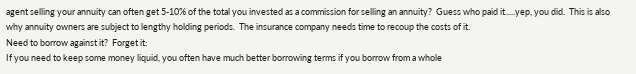agent selling your annuity can often get 5-10% of the total you invested as a commission for selling an annuity?  Guess who paid it.....yep, you did.  This is also why annuity owners are subject to lengthy holding periods.  The insurance company needs time to recoup the costs of it.
Need to borrow against it?  Forget it:
If you need to keep some money liquid, you often have much better borrowing terms if you borrow from a whole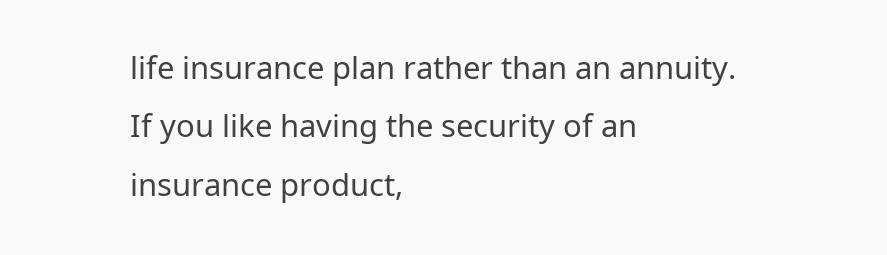life insurance plan rather than an annuity.  If you like having the security of an insurance product,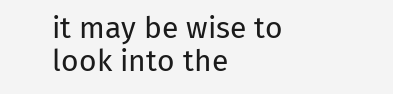it may be wise to look into the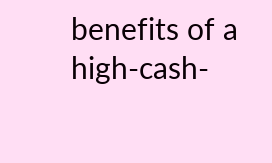benefits of a high-cash-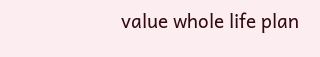value whole life plan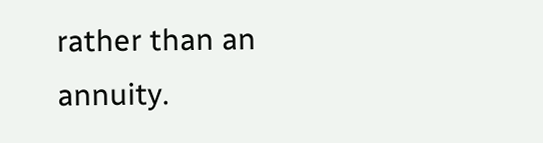rather than an annuity.